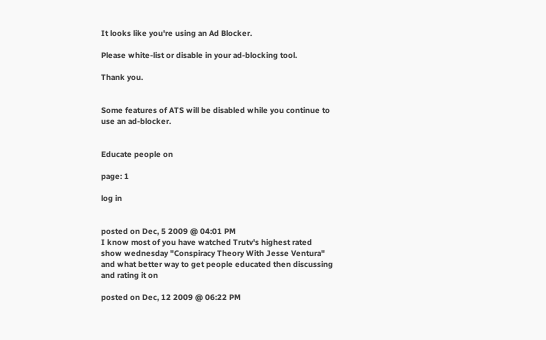It looks like you're using an Ad Blocker.

Please white-list or disable in your ad-blocking tool.

Thank you.


Some features of ATS will be disabled while you continue to use an ad-blocker.


Educate people on

page: 1

log in


posted on Dec, 5 2009 @ 04:01 PM
I know most of you have watched Trutv's highest rated show wednesday "Conspiracy Theory With Jesse Ventura" and what better way to get people educated then discussing and rating it on

posted on Dec, 12 2009 @ 06:22 PM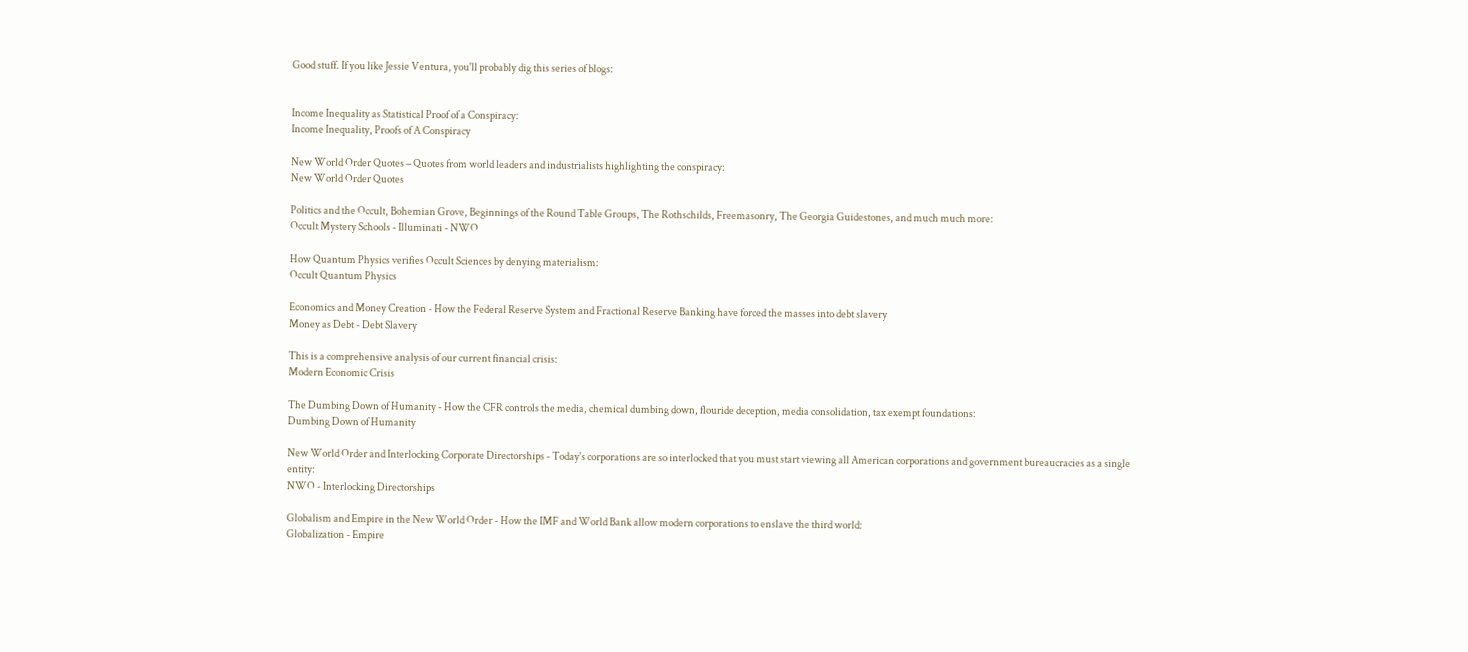Good stuff. If you like Jessie Ventura, you'll probably dig this series of blogs:


Income Inequality as Statistical Proof of a Conspiracy:
Income Inequality, Proofs of A Conspiracy

New World Order Quotes – Quotes from world leaders and industrialists highlighting the conspiracy:
New World Order Quotes

Politics and the Occult, Bohemian Grove, Beginnings of the Round Table Groups, The Rothschilds, Freemasonry, The Georgia Guidestones, and much much more:
Occult Mystery Schools - Illuminati - NWO

How Quantum Physics verifies Occult Sciences by denying materialism:
Occult Quantum Physics

Economics and Money Creation - How the Federal Reserve System and Fractional Reserve Banking have forced the masses into debt slavery
Money as Debt - Debt Slavery

This is a comprehensive analysis of our current financial crisis:
Modern Economic Crisis

The Dumbing Down of Humanity - How the CFR controls the media, chemical dumbing down, flouride deception, media consolidation, tax exempt foundations:
Dumbing Down of Humanity

New World Order and Interlocking Corporate Directorships - Today's corporations are so interlocked that you must start viewing all American corporations and government bureaucracies as a single entity:
NWO - Interlocking Directorships

Globalism and Empire in the New World Order - How the IMF and World Bank allow modern corporations to enslave the third world:
Globalization - Empire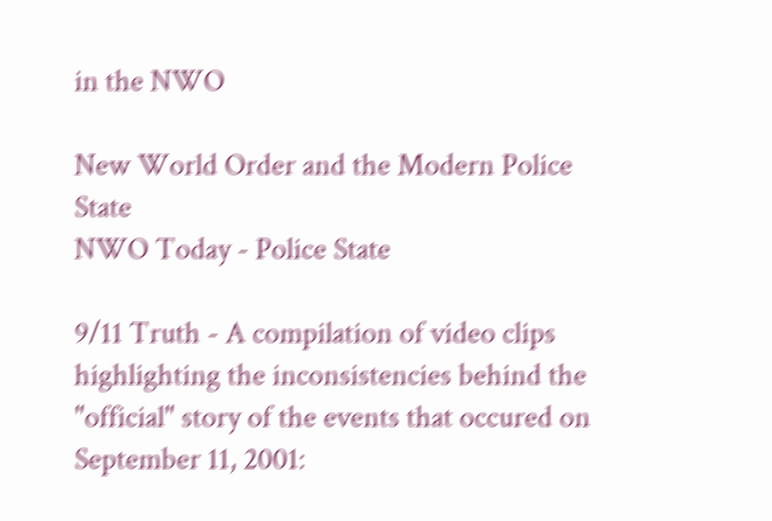in the NWO

New World Order and the Modern Police State
NWO Today - Police State

9/11 Truth - A compilation of video clips highlighting the inconsistencies behind the "official" story of the events that occured on September 11, 2001: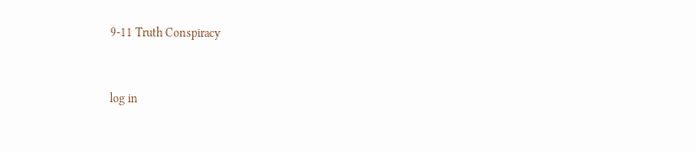9-11 Truth Conspiracy


log in